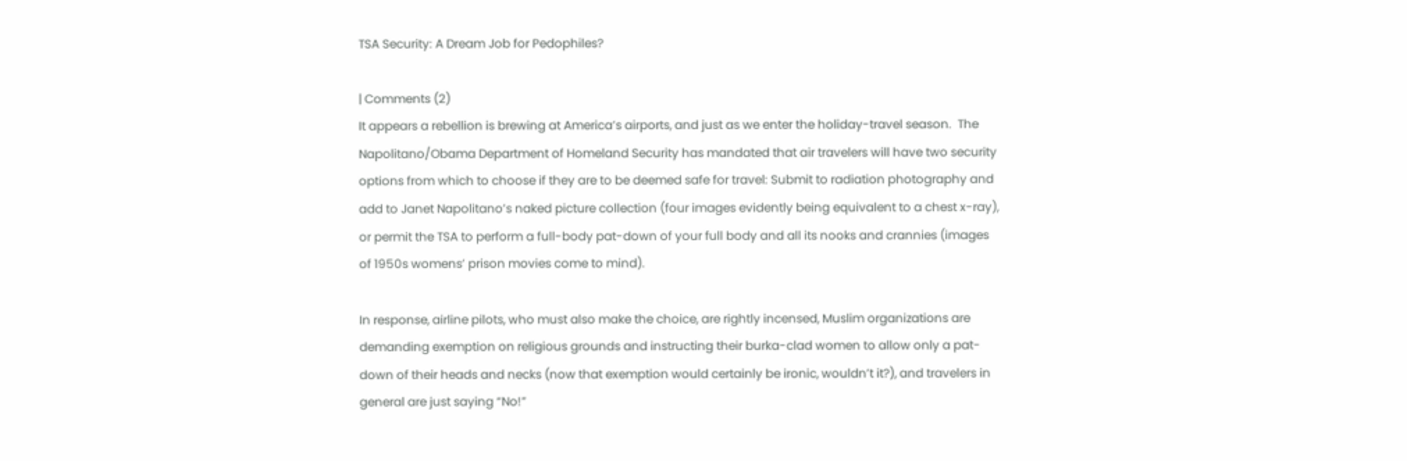TSA Security: A Dream Job for Pedophiles?

| Comments (2)
It appears a rebellion is brewing at America’s airports, and just as we enter the holiday-travel season.  The Napolitano/Obama Department of Homeland Security has mandated that air travelers will have two security options from which to choose if they are to be deemed safe for travel: Submit to radiation photography and add to Janet Napolitano’s naked picture collection (four images evidently being equivalent to a chest x-ray), or permit the TSA to perform a full-body pat-down of your full body and all its nooks and crannies (images of 1950s womens’ prison movies come to mind).

In response, airline pilots, who must also make the choice, are rightly incensed, Muslim organizations are demanding exemption on religious grounds and instructing their burka-clad women to allow only a pat-down of their heads and necks (now that exemption would certainly be ironic, wouldn’t it?), and travelers in general are just saying “No!”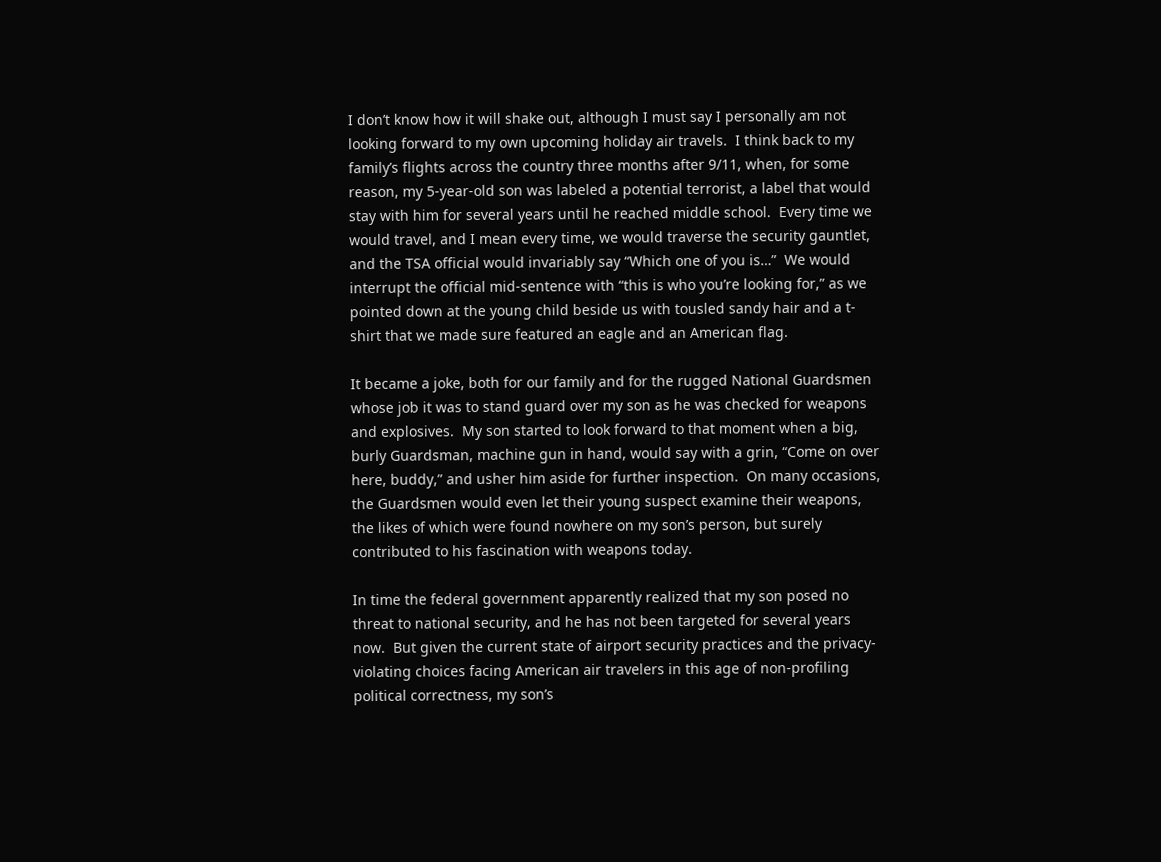I don’t know how it will shake out, although I must say I personally am not looking forward to my own upcoming holiday air travels.  I think back to my family’s flights across the country three months after 9/11, when, for some reason, my 5-year-old son was labeled a potential terrorist, a label that would stay with him for several years until he reached middle school.  Every time we would travel, and I mean every time, we would traverse the security gauntlet, and the TSA official would invariably say “Which one of you is…”  We would interrupt the official mid-sentence with “this is who you’re looking for,” as we pointed down at the young child beside us with tousled sandy hair and a t-shirt that we made sure featured an eagle and an American flag.

It became a joke, both for our family and for the rugged National Guardsmen whose job it was to stand guard over my son as he was checked for weapons and explosives.  My son started to look forward to that moment when a big, burly Guardsman, machine gun in hand, would say with a grin, “Come on over here, buddy,” and usher him aside for further inspection.  On many occasions, the Guardsmen would even let their young suspect examine their weapons, the likes of which were found nowhere on my son’s person, but surely contributed to his fascination with weapons today.

In time the federal government apparently realized that my son posed no threat to national security, and he has not been targeted for several years now.  But given the current state of airport security practices and the privacy-violating choices facing American air travelers in this age of non-profiling political correctness, my son’s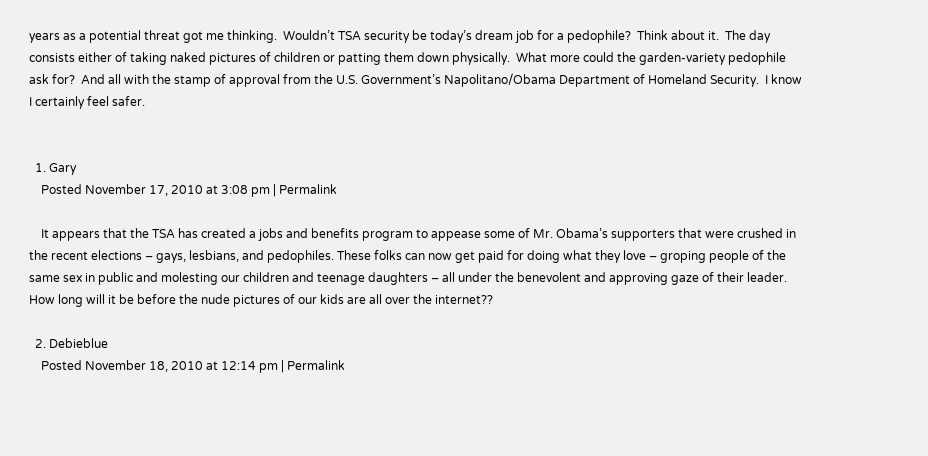years as a potential threat got me thinking.  Wouldn’t TSA security be today’s dream job for a pedophile?  Think about it.  The day consists either of taking naked pictures of children or patting them down physically.  What more could the garden-variety pedophile ask for?  And all with the stamp of approval from the U.S. Government’s Napolitano/Obama Department of Homeland Security.  I know I certainly feel safer.


  1. Gary
    Posted November 17, 2010 at 3:08 pm | Permalink

    It appears that the TSA has created a jobs and benefits program to appease some of Mr. Obama’s supporters that were crushed in the recent elections – gays, lesbians, and pedophiles. These folks can now get paid for doing what they love – groping people of the same sex in public and molesting our children and teenage daughters – all under the benevolent and approving gaze of their leader. How long will it be before the nude pictures of our kids are all over the internet??

  2. Debieblue
    Posted November 18, 2010 at 12:14 pm | Permalink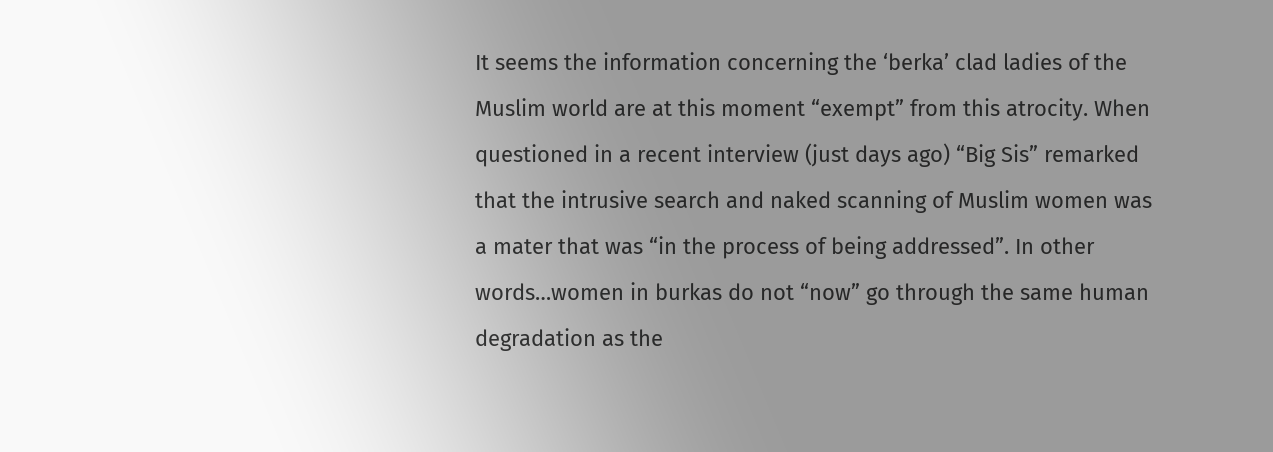It seems the information concerning the ‘berka’ clad ladies of the Muslim world are at this moment “exempt” from this atrocity. When questioned in a recent interview (just days ago) “Big Sis” remarked that the intrusive search and naked scanning of Muslim women was a mater that was “in the process of being addressed”. In other words…women in burkas do not “now” go through the same human degradation as the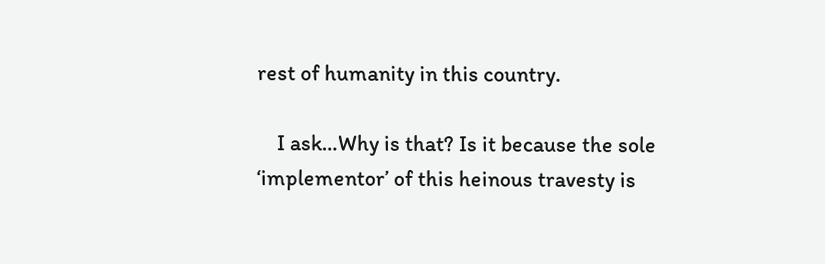rest of humanity in this country.

    I ask…Why is that? Is it because the sole ‘implementor’ of this heinous travesty is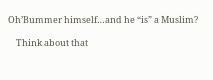Oh’Bummer himself…and he “is” a Muslim?

    Think about that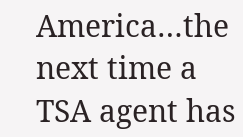America…the next time a TSA agent has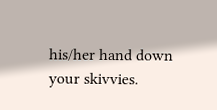his/her hand down your skivvies.